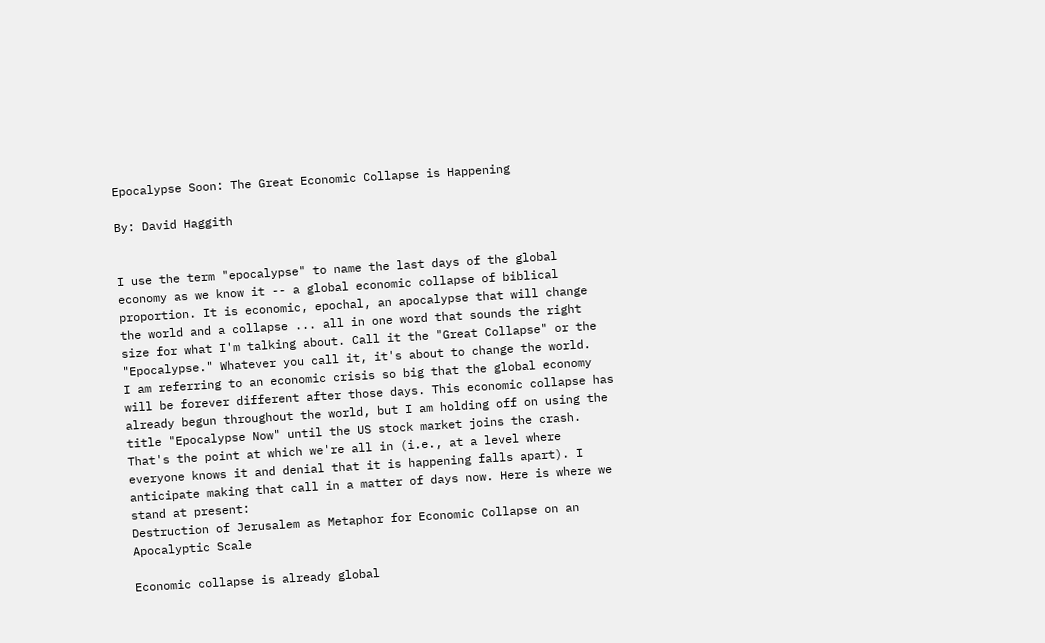Epocalypse Soon: The Great Economic Collapse is Happening

By: David Haggith


I use the term "epocalypse" to name the last days of the global economy as we know it -- a global economic collapse of biblical proportion. It is economic, epochal, an apocalypse that will change the world and a collapse ... all in one word that sounds the right size for what I'm talking about. Call it the "Great Collapse" or the "Epocalypse." Whatever you call it, it's about to change the world.
I am referring to an economic crisis so big that the global economy will be forever different after those days. This economic collapse has already begun throughout the world, but I am holding off on using the title "Epocalypse Now" until the US stock market joins the crash. That's the point at which we're all in (i.e., at a level where everyone knows it and denial that it is happening falls apart). I anticipate making that call in a matter of days now. Here is where we stand at present:
Destruction of Jerusalem as Metaphor for Economic Collapse on an Apocalyptic Scale

Economic collapse is already global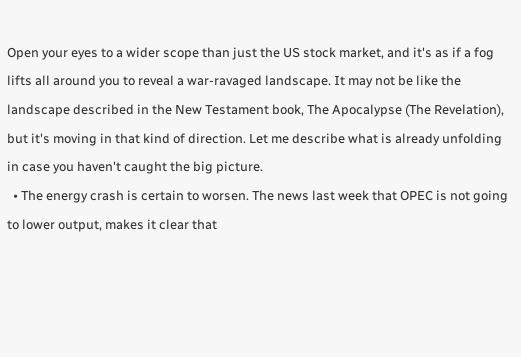Open your eyes to a wider scope than just the US stock market, and it's as if a fog lifts all around you to reveal a war-ravaged landscape. It may not be like the landscape described in the New Testament book, The Apocalypse (The Revelation), but it's moving in that kind of direction. Let me describe what is already unfolding in case you haven't caught the big picture.
  • The energy crash is certain to worsen. The news last week that OPEC is not going to lower output, makes it clear that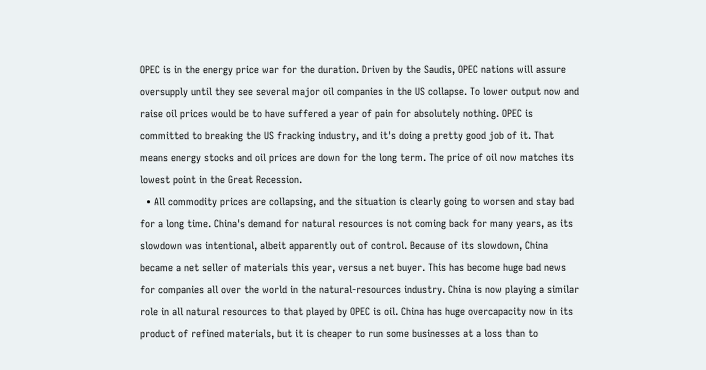OPEC is in the energy price war for the duration. Driven by the Saudis, OPEC nations will assure oversupply until they see several major oil companies in the US collapse. To lower output now and raise oil prices would be to have suffered a year of pain for absolutely nothing. OPEC is committed to breaking the US fracking industry, and it's doing a pretty good job of it. That means energy stocks and oil prices are down for the long term. The price of oil now matches its lowest point in the Great Recession.
  • All commodity prices are collapsing, and the situation is clearly going to worsen and stay bad for a long time. China's demand for natural resources is not coming back for many years, as its slowdown was intentional, albeit apparently out of control. Because of its slowdown, China became a net seller of materials this year, versus a net buyer. This has become huge bad news for companies all over the world in the natural-resources industry. China is now playing a similar role in all natural resources to that played by OPEC is oil. China has huge overcapacity now in its product of refined materials, but it is cheaper to run some businesses at a loss than to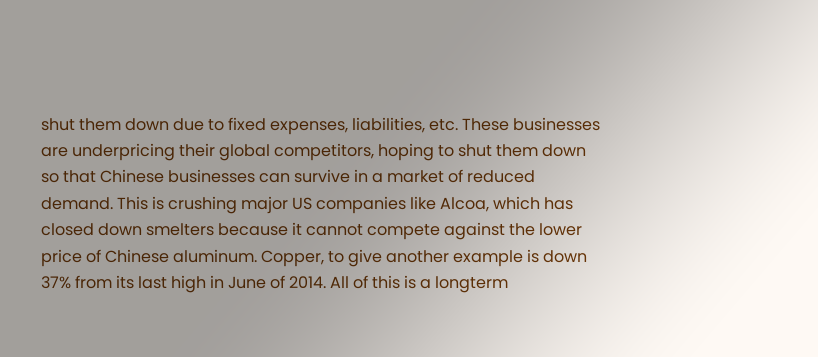shut them down due to fixed expenses, liabilities, etc. These businesses are underpricing their global competitors, hoping to shut them down so that Chinese businesses can survive in a market of reduced demand. This is crushing major US companies like Alcoa, which has closed down smelters because it cannot compete against the lower price of Chinese aluminum. Copper, to give another example is down 37% from its last high in June of 2014. All of this is a longterm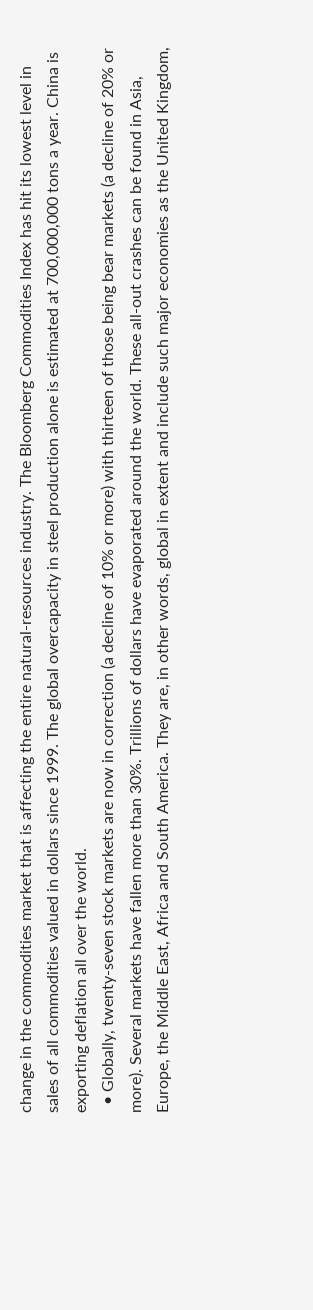change in the commodities market that is affecting the entire natural-resources industry. The Bloomberg Commodities Index has hit its lowest level in sales of all commodities valued in dollars since 1999. The global overcapacity in steel production alone is estimated at 700,000,000 tons a year. China is exporting deflation all over the world.
  • Globally, twenty-seven stock markets are now in correction (a decline of 10% or more) with thirteen of those being bear markets (a decline of 20% or more). Several markets have fallen more than 30%. Trillions of dollars have evaporated around the world. These all-out crashes can be found in Asia, Europe, the Middle East, Africa and South America. They are, in other words, global in extent and include such major economies as the United Kingdom,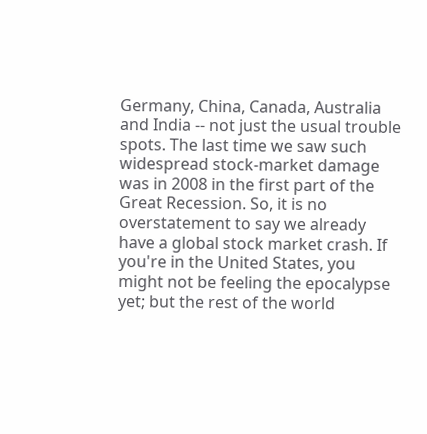Germany, China, Canada, Australia and India -- not just the usual trouble spots. The last time we saw such widespread stock-market damage was in 2008 in the first part of the Great Recession. So, it is no overstatement to say we already have a global stock market crash. If you're in the United States, you might not be feeling the epocalypse yet; but the rest of the world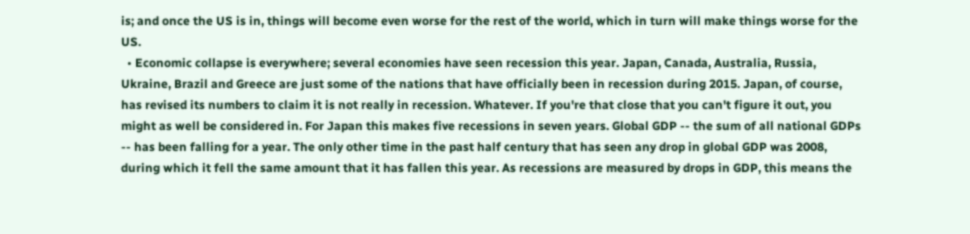is; and once the US is in, things will become even worse for the rest of the world, which in turn will make things worse for the US.
  • Economic collapse is everywhere; several economies have seen recession this year. Japan, Canada, Australia, Russia, Ukraine, Brazil and Greece are just some of the nations that have officially been in recession during 2015. Japan, of course, has revised its numbers to claim it is not really in recession. Whatever. If you're that close that you can't figure it out, you might as well be considered in. For Japan this makes five recessions in seven years. Global GDP -- the sum of all national GDPs -- has been falling for a year. The only other time in the past half century that has seen any drop in global GDP was 2008, during which it fell the same amount that it has fallen this year. As recessions are measured by drops in GDP, this means the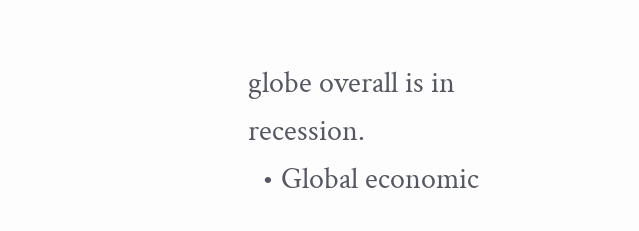globe overall is in recession.
  • Global economic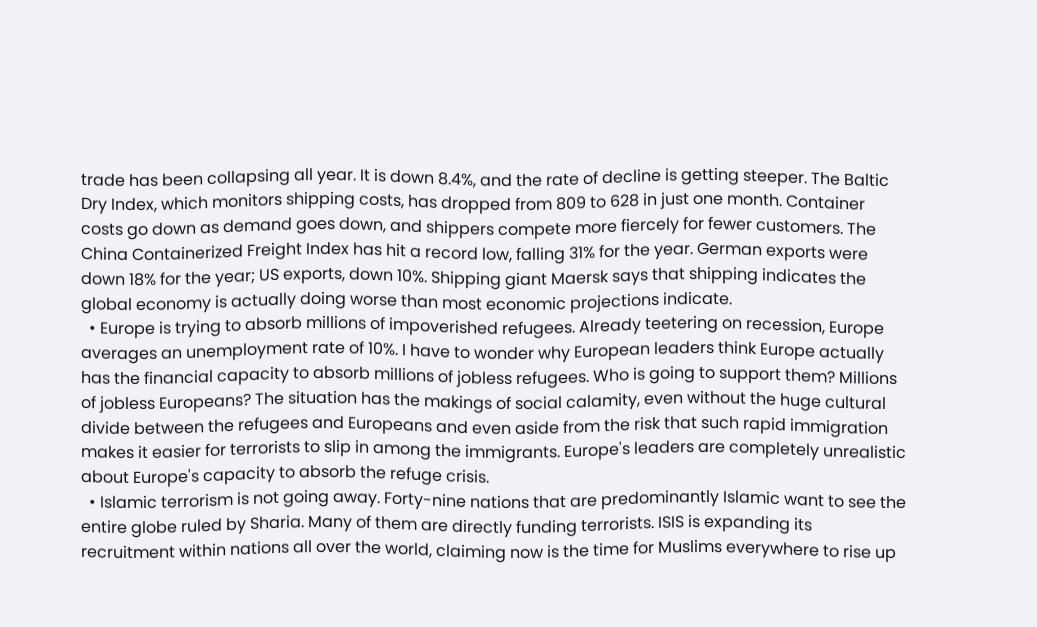trade has been collapsing all year. It is down 8.4%, and the rate of decline is getting steeper. The Baltic Dry Index, which monitors shipping costs, has dropped from 809 to 628 in just one month. Container costs go down as demand goes down, and shippers compete more fiercely for fewer customers. The China Containerized Freight Index has hit a record low, falling 31% for the year. German exports were down 18% for the year; US exports, down 10%. Shipping giant Maersk says that shipping indicates the global economy is actually doing worse than most economic projections indicate.
  • Europe is trying to absorb millions of impoverished refugees. Already teetering on recession, Europe averages an unemployment rate of 10%. I have to wonder why European leaders think Europe actually has the financial capacity to absorb millions of jobless refugees. Who is going to support them? Millions of jobless Europeans? The situation has the makings of social calamity, even without the huge cultural divide between the refugees and Europeans and even aside from the risk that such rapid immigration makes it easier for terrorists to slip in among the immigrants. Europe's leaders are completely unrealistic about Europe's capacity to absorb the refuge crisis.
  • Islamic terrorism is not going away. Forty-nine nations that are predominantly Islamic want to see the entire globe ruled by Sharia. Many of them are directly funding terrorists. ISIS is expanding its recruitment within nations all over the world, claiming now is the time for Muslims everywhere to rise up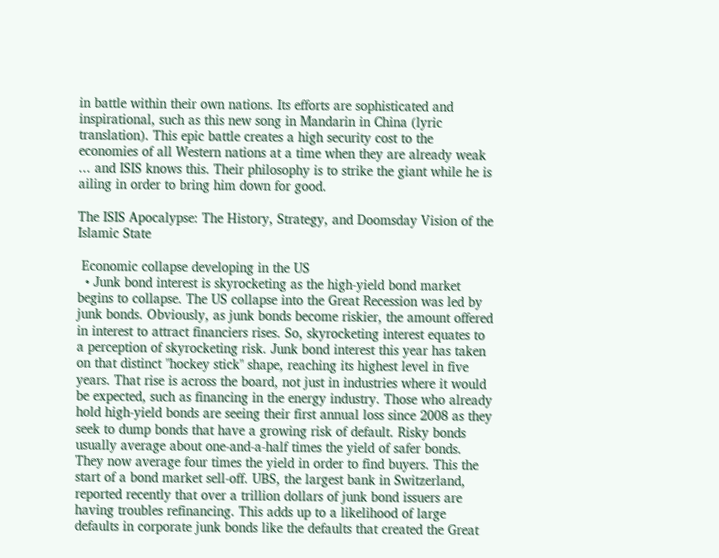in battle within their own nations. Its efforts are sophisticated and inspirational, such as this new song in Mandarin in China (lyric translation). This epic battle creates a high security cost to the economies of all Western nations at a time when they are already weak ... and ISIS knows this. Their philosophy is to strike the giant while he is ailing in order to bring him down for good.

The ISIS Apocalypse: The History, Strategy, and Doomsday Vision of the Islamic State

 Economic collapse developing in the US
  • Junk bond interest is skyrocketing as the high-yield bond market begins to collapse. The US collapse into the Great Recession was led by junk bonds. Obviously, as junk bonds become riskier, the amount offered in interest to attract financiers rises. So, skyrocketing interest equates to a perception of skyrocketing risk. Junk bond interest this year has taken on that distinct "hockey stick" shape, reaching its highest level in five years. That rise is across the board, not just in industries where it would be expected, such as financing in the energy industry. Those who already hold high-yield bonds are seeing their first annual loss since 2008 as they seek to dump bonds that have a growing risk of default. Risky bonds usually average about one-and-a-half times the yield of safer bonds. They now average four times the yield in order to find buyers. This the start of a bond market sell-off. UBS, the largest bank in Switzerland, reported recently that over a trillion dollars of junk bond issuers are having troubles refinancing. This adds up to a likelihood of large defaults in corporate junk bonds like the defaults that created the Great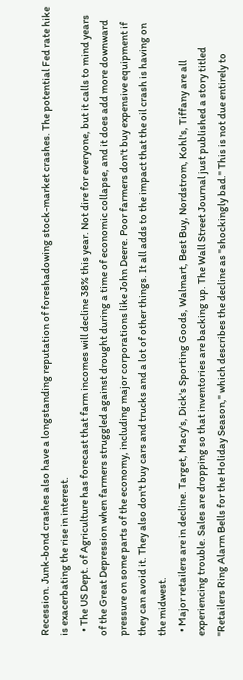Recession. Junk-bond crashes also have a longstanding reputation of foreshadowing stock-market crashes. The potential Fed rate hike is exacerbating the rise in interest.
  • The US Dept. of Agriculture has forecast that farm incomes will decline 38% this year. Not dire for everyone, but it calls to mind years of the Great Depression when farmers struggled against drought during a time of economic collapse, and it does add more downward pressure on some parts of the economy, including major corporations like John Deere. Poor farmers don't buy expensive equipment if they can avoid it. They also don't buy cars and trucks and a lot of other things. It all adds to the impact that the oil crash is having on the midwest.
  • Major retailers are in decline. Target, Macy's, Dick's Sporting Goods, Walmart, Best Buy, Nordstrom, Kohl's, Tiffany are all experiencing trouble. Sales are dropping so that inventories are backing up. The Wall Street Journal just published a story titled "Retailers Ring Alarm Bells for the Holiday Season," which describes the decline as "shockingly bad." This is not due entirely to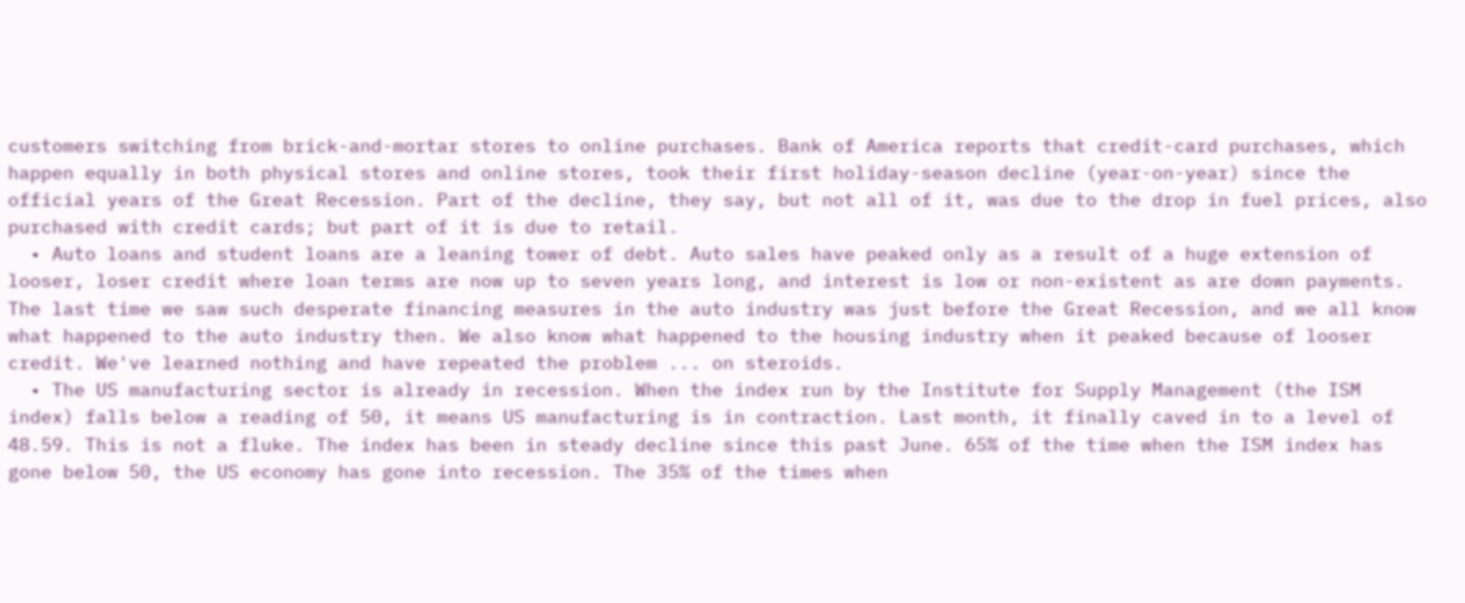customers switching from brick-and-mortar stores to online purchases. Bank of America reports that credit-card purchases, which happen equally in both physical stores and online stores, took their first holiday-season decline (year-on-year) since the official years of the Great Recession. Part of the decline, they say, but not all of it, was due to the drop in fuel prices, also purchased with credit cards; but part of it is due to retail.
  • Auto loans and student loans are a leaning tower of debt. Auto sales have peaked only as a result of a huge extension of looser, loser credit where loan terms are now up to seven years long, and interest is low or non-existent as are down payments. The last time we saw such desperate financing measures in the auto industry was just before the Great Recession, and we all know what happened to the auto industry then. We also know what happened to the housing industry when it peaked because of looser credit. We've learned nothing and have repeated the problem ... on steroids.
  • The US manufacturing sector is already in recession. When the index run by the Institute for Supply Management (the ISM index) falls below a reading of 50, it means US manufacturing is in contraction. Last month, it finally caved in to a level of 48.59. This is not a fluke. The index has been in steady decline since this past June. 65% of the time when the ISM index has gone below 50, the US economy has gone into recession. The 35% of the times when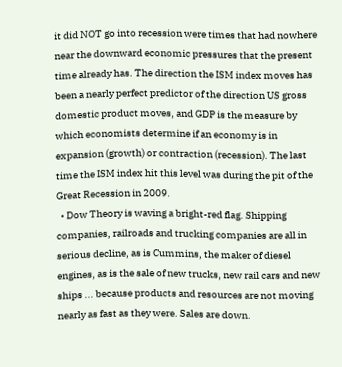it did NOT go into recession were times that had nowhere near the downward economic pressures that the present time already has. The direction the ISM index moves has been a nearly perfect predictor of the direction US gross domestic product moves, and GDP is the measure by which economists determine if an economy is in expansion (growth) or contraction (recession). The last time the ISM index hit this level was during the pit of the Great Recession in 2009.
  • Dow Theory is waving a bright-red flag. Shipping companies, railroads and trucking companies are all in serious decline, as is Cummins, the maker of diesel engines, as is the sale of new trucks, new rail cars and new ships ... because products and resources are not moving nearly as fast as they were. Sales are down.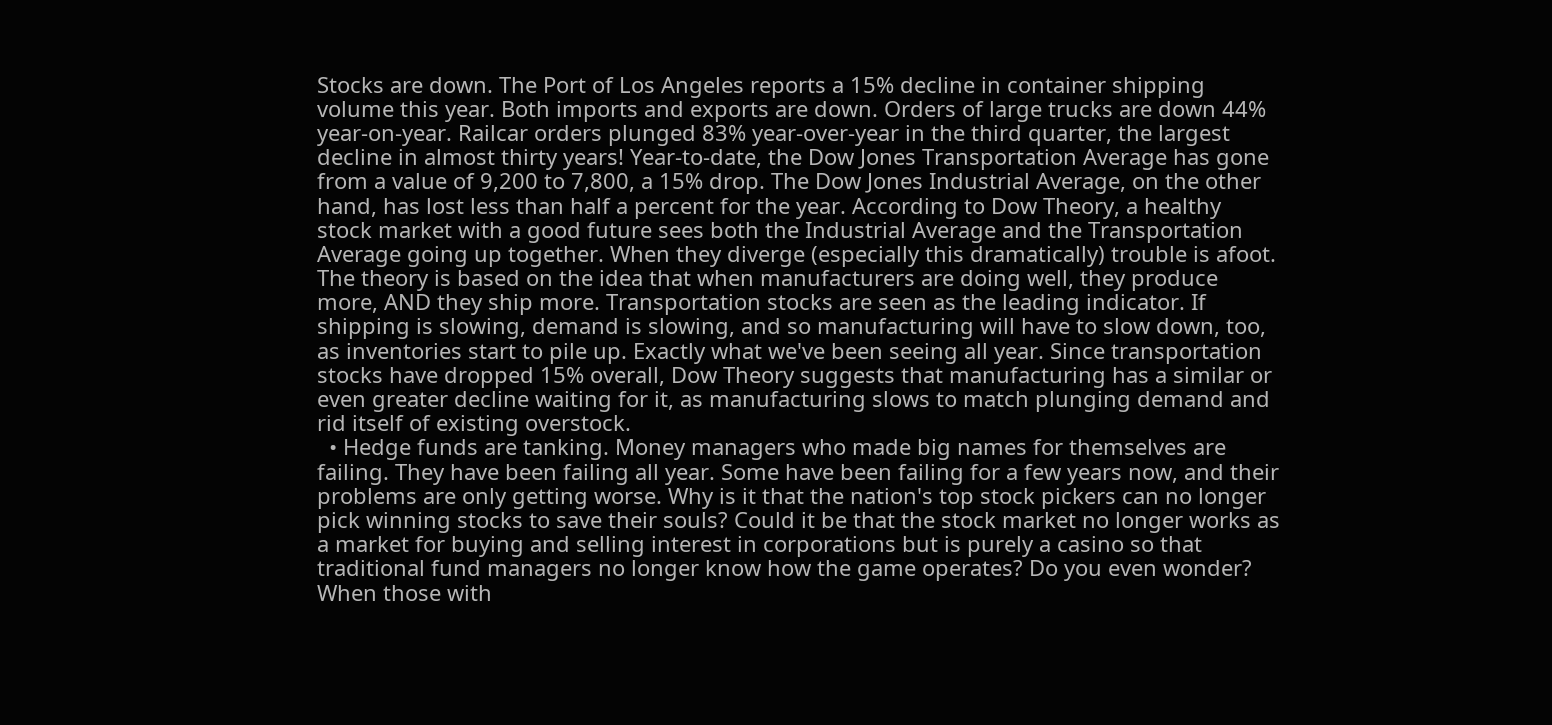Stocks are down. The Port of Los Angeles reports a 15% decline in container shipping volume this year. Both imports and exports are down. Orders of large trucks are down 44% year-on-year. Railcar orders plunged 83% year-over-year in the third quarter, the largest decline in almost thirty years! Year-to-date, the Dow Jones Transportation Average has gone from a value of 9,200 to 7,800, a 15% drop. The Dow Jones Industrial Average, on the other hand, has lost less than half a percent for the year. According to Dow Theory, a healthy stock market with a good future sees both the Industrial Average and the Transportation Average going up together. When they diverge (especially this dramatically) trouble is afoot. The theory is based on the idea that when manufacturers are doing well, they produce more, AND they ship more. Transportation stocks are seen as the leading indicator. If shipping is slowing, demand is slowing, and so manufacturing will have to slow down, too, as inventories start to pile up. Exactly what we've been seeing all year. Since transportation stocks have dropped 15% overall, Dow Theory suggests that manufacturing has a similar or even greater decline waiting for it, as manufacturing slows to match plunging demand and rid itself of existing overstock.
  • Hedge funds are tanking. Money managers who made big names for themselves are failing. They have been failing all year. Some have been failing for a few years now, and their problems are only getting worse. Why is it that the nation's top stock pickers can no longer pick winning stocks to save their souls? Could it be that the stock market no longer works as a market for buying and selling interest in corporations but is purely a casino so that traditional fund managers no longer know how the game operates? Do you even wonder? When those with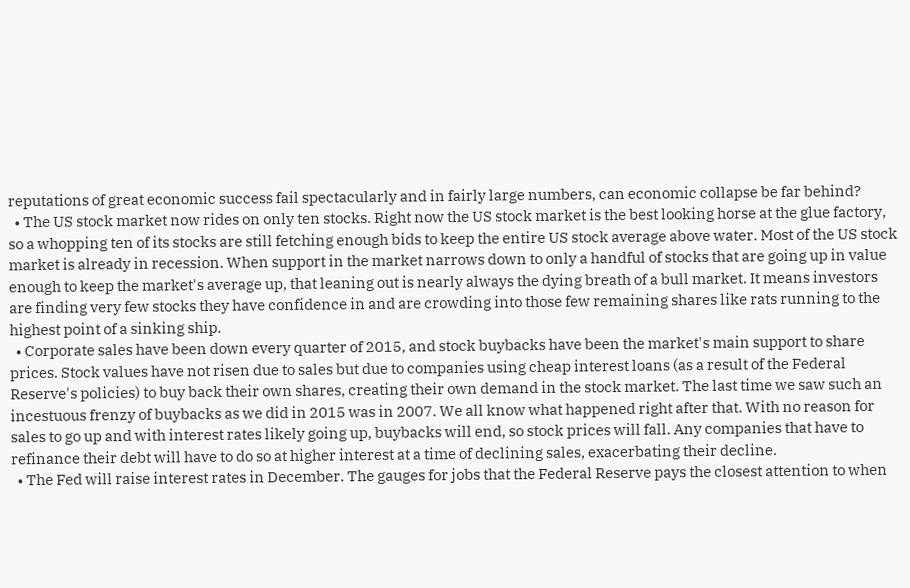reputations of great economic success fail spectacularly and in fairly large numbers, can economic collapse be far behind?
  • The US stock market now rides on only ten stocks. Right now the US stock market is the best looking horse at the glue factory, so a whopping ten of its stocks are still fetching enough bids to keep the entire US stock average above water. Most of the US stock market is already in recession. When support in the market narrows down to only a handful of stocks that are going up in value enough to keep the market's average up, that leaning out is nearly always the dying breath of a bull market. It means investors are finding very few stocks they have confidence in and are crowding into those few remaining shares like rats running to the highest point of a sinking ship.
  • Corporate sales have been down every quarter of 2015, and stock buybacks have been the market's main support to share prices. Stock values have not risen due to sales but due to companies using cheap interest loans (as a result of the Federal Reserve's policies) to buy back their own shares, creating their own demand in the stock market. The last time we saw such an incestuous frenzy of buybacks as we did in 2015 was in 2007. We all know what happened right after that. With no reason for sales to go up and with interest rates likely going up, buybacks will end, so stock prices will fall. Any companies that have to refinance their debt will have to do so at higher interest at a time of declining sales, exacerbating their decline.
  • The Fed will raise interest rates in December. The gauges for jobs that the Federal Reserve pays the closest attention to when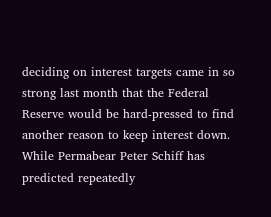deciding on interest targets came in so strong last month that the Federal Reserve would be hard-pressed to find another reason to keep interest down. While Permabear Peter Schiff has predicted repeatedly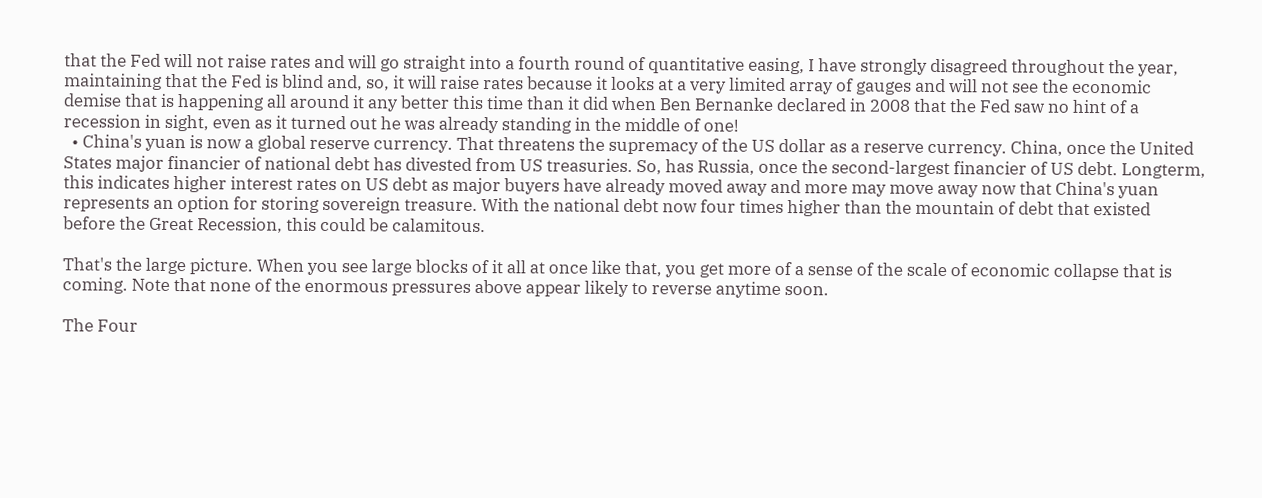that the Fed will not raise rates and will go straight into a fourth round of quantitative easing, I have strongly disagreed throughout the year, maintaining that the Fed is blind and, so, it will raise rates because it looks at a very limited array of gauges and will not see the economic demise that is happening all around it any better this time than it did when Ben Bernanke declared in 2008 that the Fed saw no hint of a recession in sight, even as it turned out he was already standing in the middle of one!
  • China's yuan is now a global reserve currency. That threatens the supremacy of the US dollar as a reserve currency. China, once the United States major financier of national debt has divested from US treasuries. So, has Russia, once the second-largest financier of US debt. Longterm, this indicates higher interest rates on US debt as major buyers have already moved away and more may move away now that China's yuan represents an option for storing sovereign treasure. With the national debt now four times higher than the mountain of debt that existed before the Great Recession, this could be calamitous.

That's the large picture. When you see large blocks of it all at once like that, you get more of a sense of the scale of economic collapse that is coming. Note that none of the enormous pressures above appear likely to reverse anytime soon.

The Four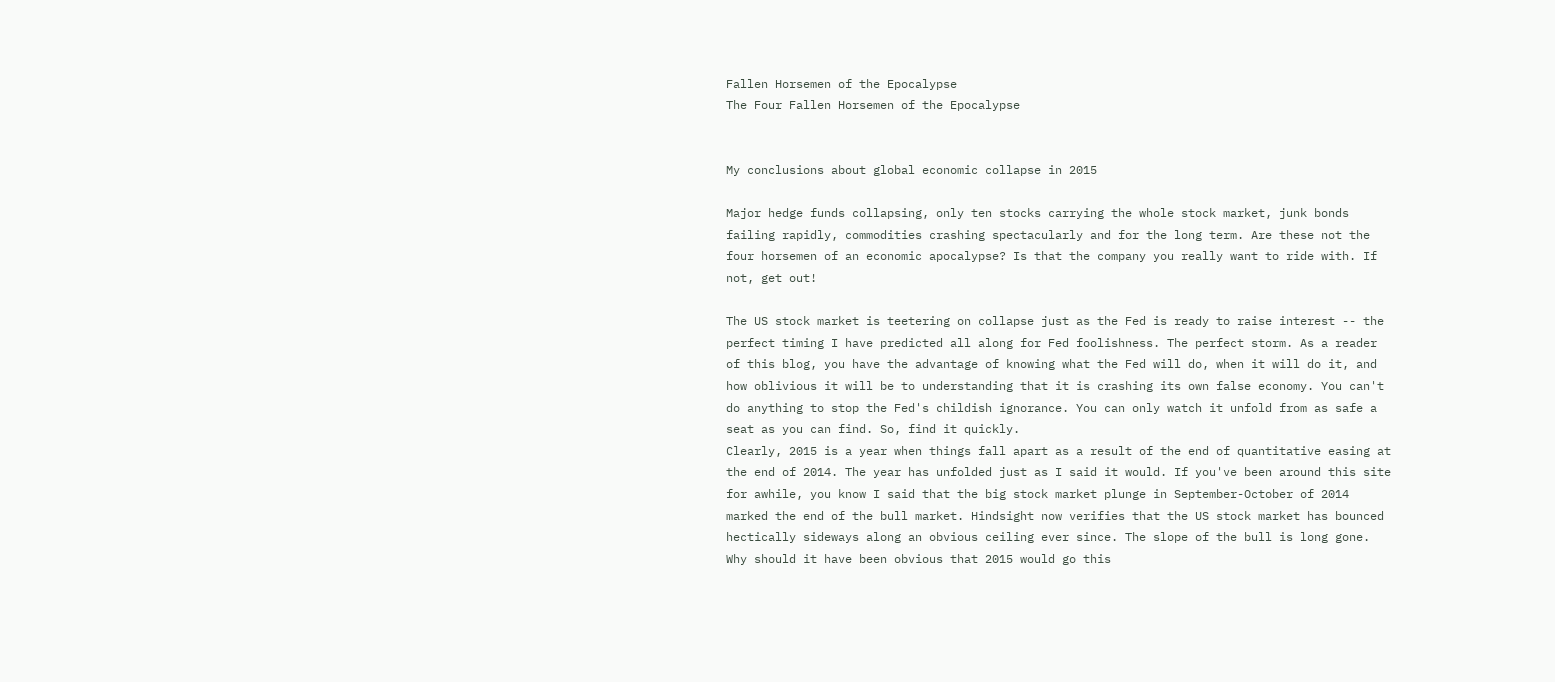Fallen Horsemen of the Epocalypse
The Four Fallen Horsemen of the Epocalypse


My conclusions about global economic collapse in 2015

Major hedge funds collapsing, only ten stocks carrying the whole stock market, junk bonds failing rapidly, commodities crashing spectacularly and for the long term. Are these not the four horsemen of an economic apocalypse? Is that the company you really want to ride with. If not, get out!

The US stock market is teetering on collapse just as the Fed is ready to raise interest -- the perfect timing I have predicted all along for Fed foolishness. The perfect storm. As a reader of this blog, you have the advantage of knowing what the Fed will do, when it will do it, and how oblivious it will be to understanding that it is crashing its own false economy. You can't do anything to stop the Fed's childish ignorance. You can only watch it unfold from as safe a seat as you can find. So, find it quickly.
Clearly, 2015 is a year when things fall apart as a result of the end of quantitative easing at the end of 2014. The year has unfolded just as I said it would. If you've been around this site for awhile, you know I said that the big stock market plunge in September-October of 2014 marked the end of the bull market. Hindsight now verifies that the US stock market has bounced hectically sideways along an obvious ceiling ever since. The slope of the bull is long gone.
Why should it have been obvious that 2015 would go this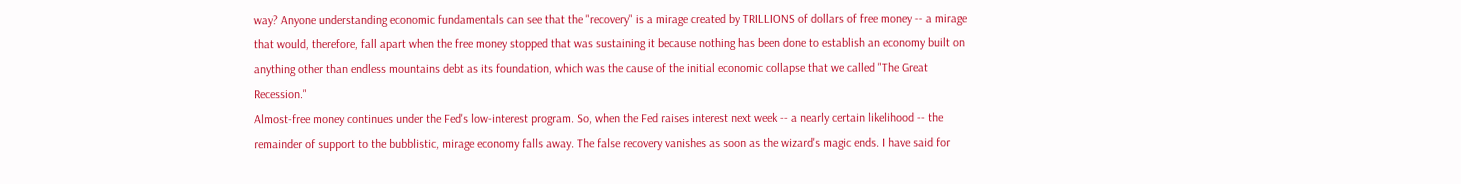way? Anyone understanding economic fundamentals can see that the "recovery" is a mirage created by TRILLIONS of dollars of free money -- a mirage that would, therefore, fall apart when the free money stopped that was sustaining it because nothing has been done to establish an economy built on anything other than endless mountains debt as its foundation, which was the cause of the initial economic collapse that we called "The Great Recession."
Almost-free money continues under the Fed's low-interest program. So, when the Fed raises interest next week -- a nearly certain likelihood -- the remainder of support to the bubblistic, mirage economy falls away. The false recovery vanishes as soon as the wizard's magic ends. I have said for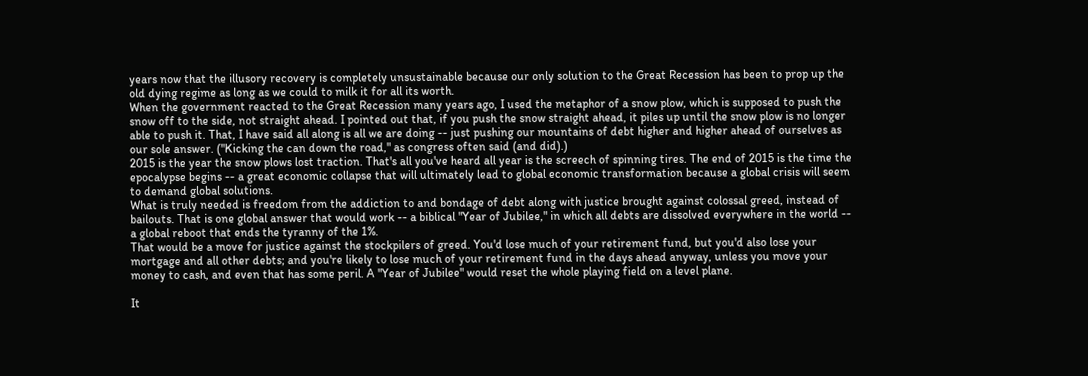years now that the illusory recovery is completely unsustainable because our only solution to the Great Recession has been to prop up the old dying regime as long as we could to milk it for all its worth.
When the government reacted to the Great Recession many years ago, I used the metaphor of a snow plow, which is supposed to push the snow off to the side, not straight ahead. I pointed out that, if you push the snow straight ahead, it piles up until the snow plow is no longer able to push it. That, I have said all along is all we are doing -- just pushing our mountains of debt higher and higher ahead of ourselves as our sole answer. ("Kicking the can down the road," as congress often said (and did).)
2015 is the year the snow plows lost traction. That's all you've heard all year is the screech of spinning tires. The end of 2015 is the time the epocalypse begins -- a great economic collapse that will ultimately lead to global economic transformation because a global crisis will seem to demand global solutions.
What is truly needed is freedom from the addiction to and bondage of debt along with justice brought against colossal greed, instead of bailouts. That is one global answer that would work -- a biblical "Year of Jubilee," in which all debts are dissolved everywhere in the world -- a global reboot that ends the tyranny of the 1%.
That would be a move for justice against the stockpilers of greed. You'd lose much of your retirement fund, but you'd also lose your mortgage and all other debts; and you're likely to lose much of your retirement fund in the days ahead anyway, unless you move your money to cash, and even that has some peril. A "Year of Jubilee" would reset the whole playing field on a level plane.

It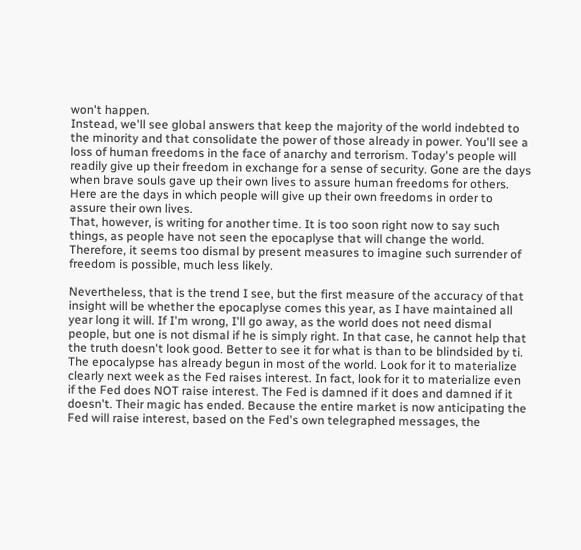won't happen.
Instead, we'll see global answers that keep the majority of the world indebted to the minority and that consolidate the power of those already in power. You'll see a loss of human freedoms in the face of anarchy and terrorism. Today's people will readily give up their freedom in exchange for a sense of security. Gone are the days when brave souls gave up their own lives to assure human freedoms for others. Here are the days in which people will give up their own freedoms in order to assure their own lives.
That, however, is writing for another time. It is too soon right now to say such things, as people have not seen the epocaplyse that will change the world. Therefore, it seems too dismal by present measures to imagine such surrender of freedom is possible, much less likely.

Nevertheless, that is the trend I see, but the first measure of the accuracy of that insight will be whether the epocaplyse comes this year, as I have maintained all year long it will. If I'm wrong, I'll go away, as the world does not need dismal people, but one is not dismal if he is simply right. In that case, he cannot help that the truth doesn't look good. Better to see it for what is than to be blindsided by ti.
The epocalypse has already begun in most of the world. Look for it to materialize clearly next week as the Fed raises interest. In fact, look for it to materialize even if the Fed does NOT raise interest. The Fed is damned if it does and damned if it doesn't. Their magic has ended. Because the entire market is now anticipating the Fed will raise interest, based on the Fed's own telegraphed messages, the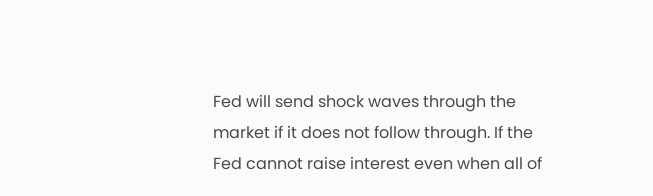Fed will send shock waves through the market if it does not follow through. If the Fed cannot raise interest even when all of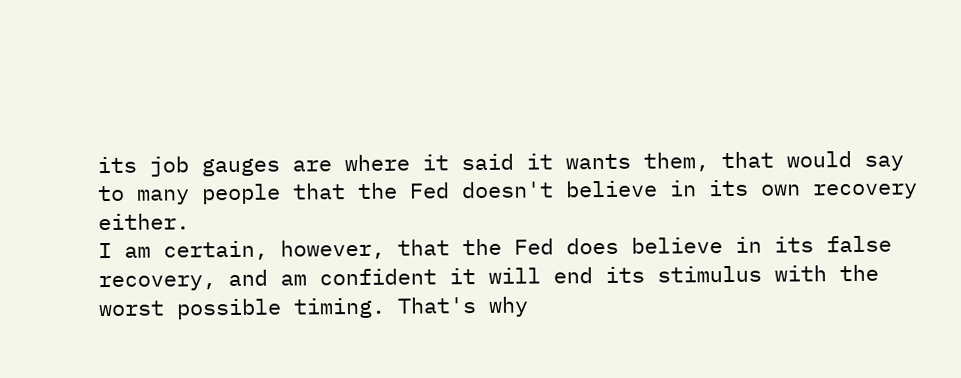its job gauges are where it said it wants them, that would say to many people that the Fed doesn't believe in its own recovery either.
I am certain, however, that the Fed does believe in its false recovery, and am confident it will end its stimulus with the worst possible timing. That's why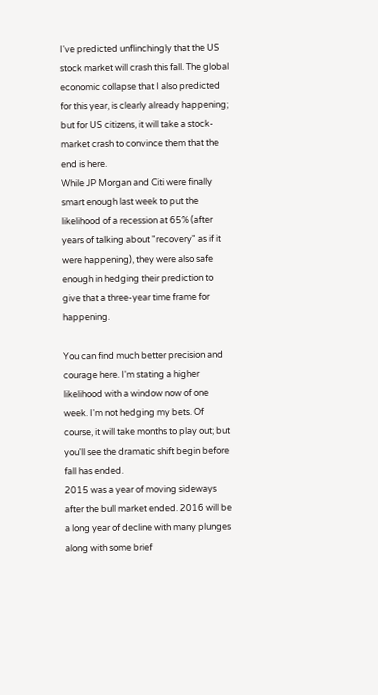I've predicted unflinchingly that the US stock market will crash this fall. The global economic collapse that I also predicted for this year, is clearly already happening; but for US citizens, it will take a stock-market crash to convince them that the end is here.
While JP Morgan and Citi were finally smart enough last week to put the likelihood of a recession at 65% (after years of talking about "recovery" as if it were happening), they were also safe enough in hedging their prediction to give that a three-year time frame for happening.

You can find much better precision and courage here. I'm stating a higher likelihood with a window now of one week. I'm not hedging my bets. Of course, it will take months to play out; but you'll see the dramatic shift begin before fall has ended.
2015 was a year of moving sideways after the bull market ended. 2016 will be a long year of decline with many plunges along with some brief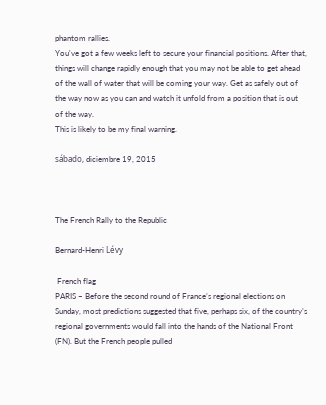phantom rallies.
You've got a few weeks left to secure your financial positions. After that, things will change rapidly enough that you may not be able to get ahead of the wall of water that will be coming your way. Get as safely out of the way now as you can and watch it unfold from a position that is out of the way.
This is likely to be my final warning.

sábado, diciembre 19, 2015



The French Rally to the Republic

Bernard-Henri Lévy

 French flag
PARIS – Before the second round of France’s regional elections on Sunday, most predictions suggested that five, perhaps six, of the country’s regional governments would fall into the hands of the National Front (FN). But the French people pulled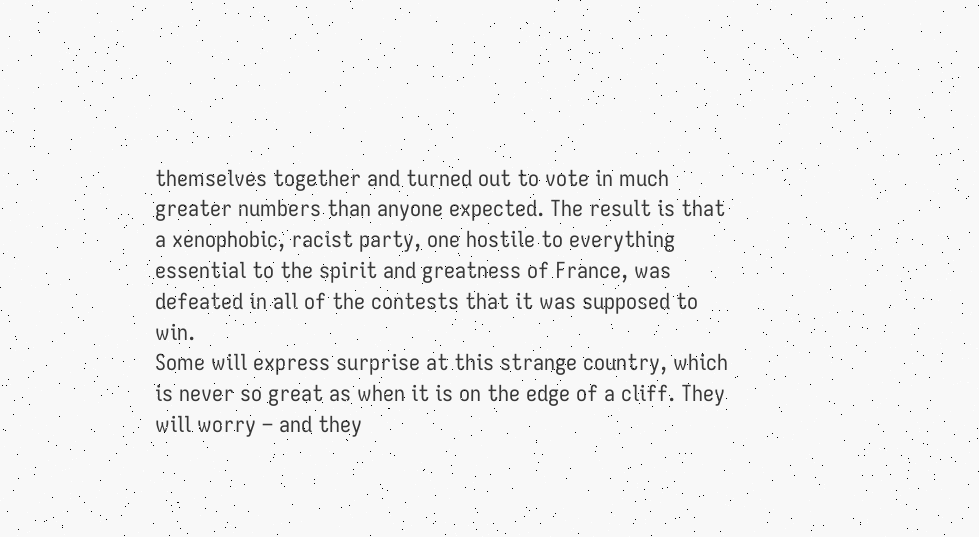themselves together and turned out to vote in much greater numbers than anyone expected. The result is that a xenophobic, racist party, one hostile to everything essential to the spirit and greatness of France, was defeated in all of the contests that it was supposed to win.
Some will express surprise at this strange country, which is never so great as when it is on the edge of a cliff. They will worry – and they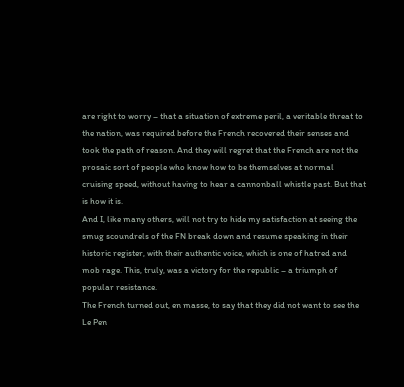are right to worry – that a situation of extreme peril, a veritable threat to the nation, was required before the French recovered their senses and took the path of reason. And they will regret that the French are not the prosaic sort of people who know how to be themselves at normal cruising speed, without having to hear a cannonball whistle past. But that is how it is.
And I, like many others, will not try to hide my satisfaction at seeing the smug scoundrels of the FN break down and resume speaking in their historic register, with their authentic voice, which is one of hatred and mob rage. This, truly, was a victory for the republic – a triumph of popular resistance.
The French turned out, en masse, to say that they did not want to see the Le Pen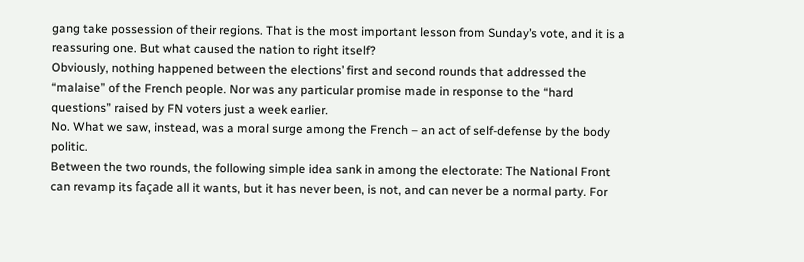gang take possession of their regions. That is the most important lesson from Sunday’s vote, and it is a reassuring one. But what caused the nation to right itself?
Obviously, nothing happened between the elections’ first and second rounds that addressed the “malaise” of the French people. Nor was any particular promise made in response to the “hard questions” raised by FN voters just a week earlier.
No. What we saw, instead, was a moral surge among the French – an act of self-defense by the body politic.
Between the two rounds, the following simple idea sank in among the electorate: The National Front can revamp its façade all it wants, but it has never been, is not, and can never be a normal party. For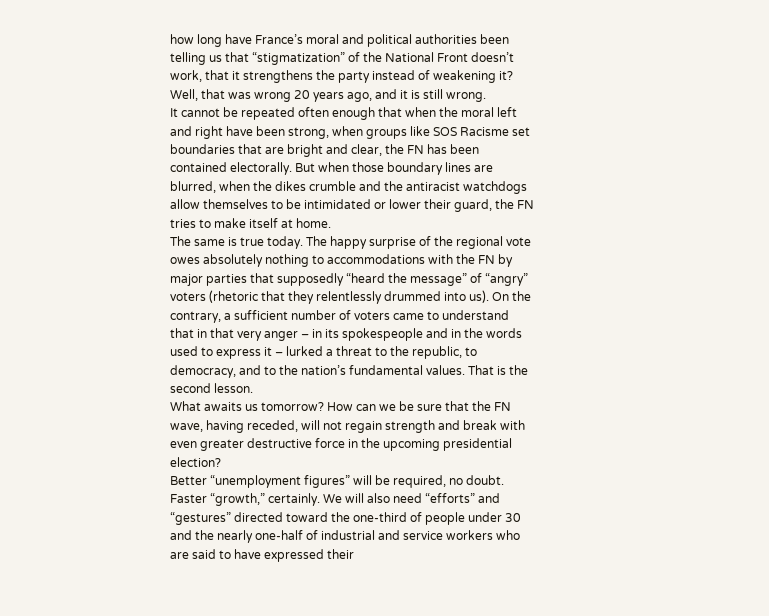how long have France’s moral and political authorities been telling us that “stigmatization” of the National Front doesn’t work, that it strengthens the party instead of weakening it? Well, that was wrong 20 years ago, and it is still wrong.
It cannot be repeated often enough that when the moral left and right have been strong, when groups like SOS Racisme set boundaries that are bright and clear, the FN has been contained electorally. But when those boundary lines are blurred, when the dikes crumble and the antiracist watchdogs allow themselves to be intimidated or lower their guard, the FN tries to make itself at home.
The same is true today. The happy surprise of the regional vote owes absolutely nothing to accommodations with the FN by major parties that supposedly “heard the message” of “angry” voters (rhetoric that they relentlessly drummed into us). On the contrary, a sufficient number of voters came to understand that in that very anger – in its spokespeople and in the words used to express it – lurked a threat to the republic, to democracy, and to the nation’s fundamental values. That is the second lesson.
What awaits us tomorrow? How can we be sure that the FN wave, having receded, will not regain strength and break with even greater destructive force in the upcoming presidential election?
Better “unemployment figures” will be required, no doubt. Faster “growth,” certainly. We will also need “efforts” and “gestures” directed toward the one-third of people under 30 and the nearly one-half of industrial and service workers who are said to have expressed their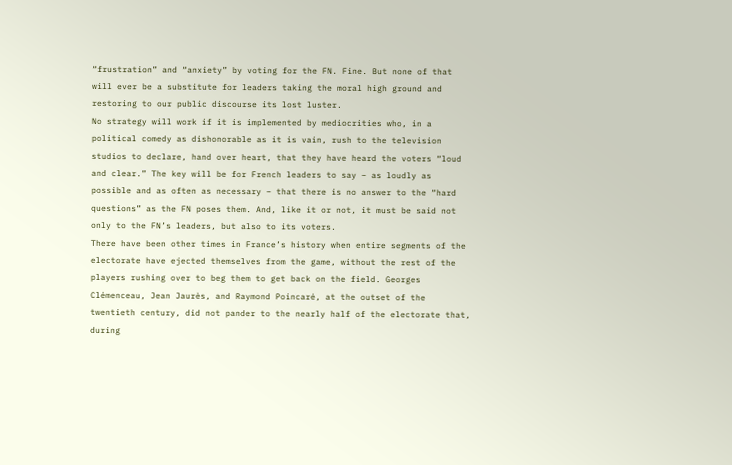“frustration” and “anxiety” by voting for the FN. Fine. But none of that will ever be a substitute for leaders taking the moral high ground and restoring to our public discourse its lost luster.
No strategy will work if it is implemented by mediocrities who, in a political comedy as dishonorable as it is vain, rush to the television studios to declare, hand over heart, that they have heard the voters “loud and clear.” The key will be for French leaders to say – as loudly as possible and as often as necessary – that there is no answer to the “hard questions” as the FN poses them. And, like it or not, it must be said not only to the FN’s leaders, but also to its voters.
There have been other times in France’s history when entire segments of the electorate have ejected themselves from the game, without the rest of the players rushing over to beg them to get back on the field. Georges Clémenceau, Jean Jaurès, and Raymond Poincaré, at the outset of the twentieth century, did not pander to the nearly half of the electorate that, during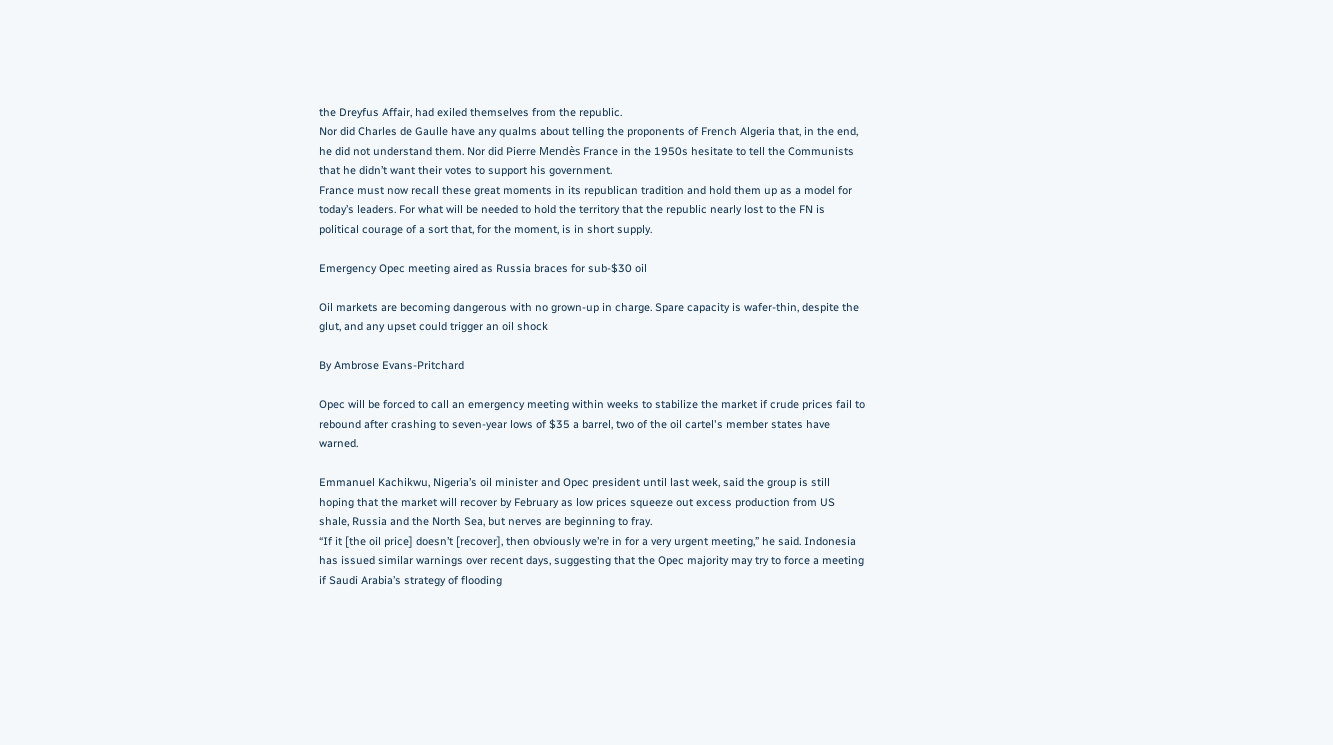the Dreyfus Affair, had exiled themselves from the republic.
Nor did Charles de Gaulle have any qualms about telling the proponents of French Algeria that, in the end, he did not understand them. Nor did Pierre Mendès France in the 1950s hesitate to tell the Communists that he didn’t want their votes to support his government.
France must now recall these great moments in its republican tradition and hold them up as a model for today’s leaders. For what will be needed to hold the territory that the republic nearly lost to the FN is political courage of a sort that, for the moment, is in short supply.

Emergency Opec meeting aired as Russia braces for sub-$30 oil

Oil markets are becoming dangerous with no grown-up in charge. Spare capacity is wafer-thin, despite the glut, and any upset could trigger an oil shock

By Ambrose Evans-Pritchard

Opec will be forced to call an emergency meeting within weeks to stabilize the market if crude prices fail to rebound after crashing to seven-year lows of $35 a barrel, two of the oil cartel's member states have warned.

Emmanuel Kachikwu, Nigeria’s oil minister and Opec president until last week, said the group is still hoping that the market will recover by February as low prices squeeze out excess production from US shale, Russia and the North Sea, but nerves are beginning to fray.
“If it [the oil price] doesn’t [recover], then obviously we’re in for a very urgent meeting,” he said. Indonesia has issued similar warnings over recent days, suggesting that the Opec majority may try to force a meeting if Saudi Arabia’s strategy of flooding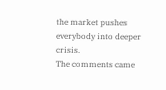the market pushes everybody into deeper crisis.
The comments came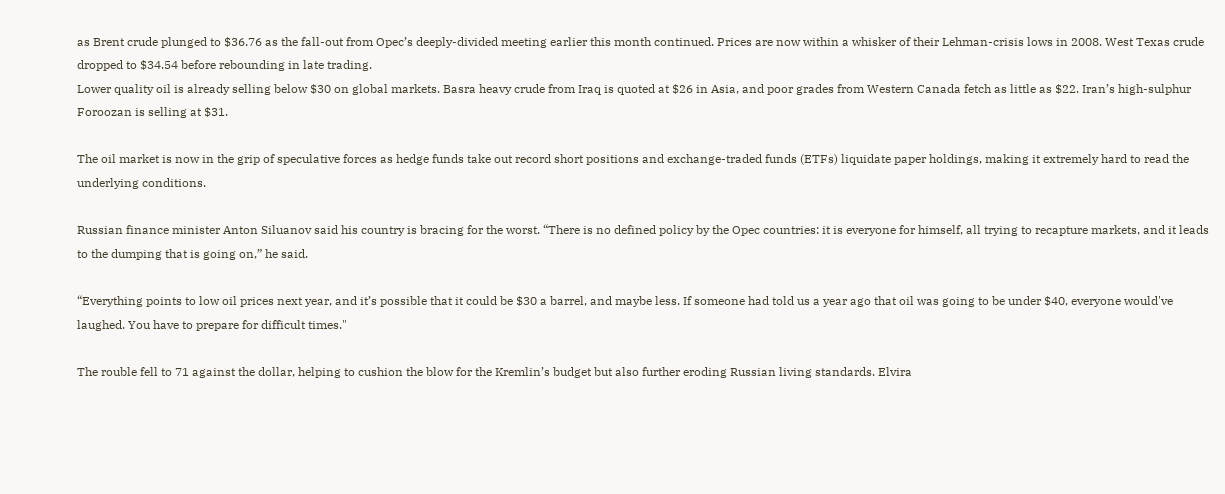as Brent crude plunged to $36.76 as the fall-out from Opec’s deeply-divided meeting earlier this month continued. Prices are now within a whisker of their Lehman-crisis lows in 2008. West Texas crude dropped to $34.54 before rebounding in late trading.
Lower quality oil is already selling below $30 on global markets. Basra heavy crude from Iraq is quoted at $26 in Asia, and poor grades from Western Canada fetch as little as $22. Iran’s high-sulphur Foroozan is selling at $31.

The oil market is now in the grip of speculative forces as hedge funds take out record short positions and exchange-traded funds (ETFs) liquidate paper holdings, making it extremely hard to read the underlying conditions.

Russian finance minister Anton Siluanov said his country is bracing for the worst. “There is no defined policy by the Opec countries: it is everyone for himself, all trying to recapture markets, and it leads to the dumping that is going on,” he said.

“Everything points to low oil prices next year, and it’s possible that it could be $30 a barrel, and maybe less. If someone had told us a year ago that oil was going to be under $40, everyone would've laughed. You have to prepare for difficult times."

The rouble fell to 71 against the dollar, helping to cushion the blow for the Kremlin’s budget but also further eroding Russian living standards. Elvira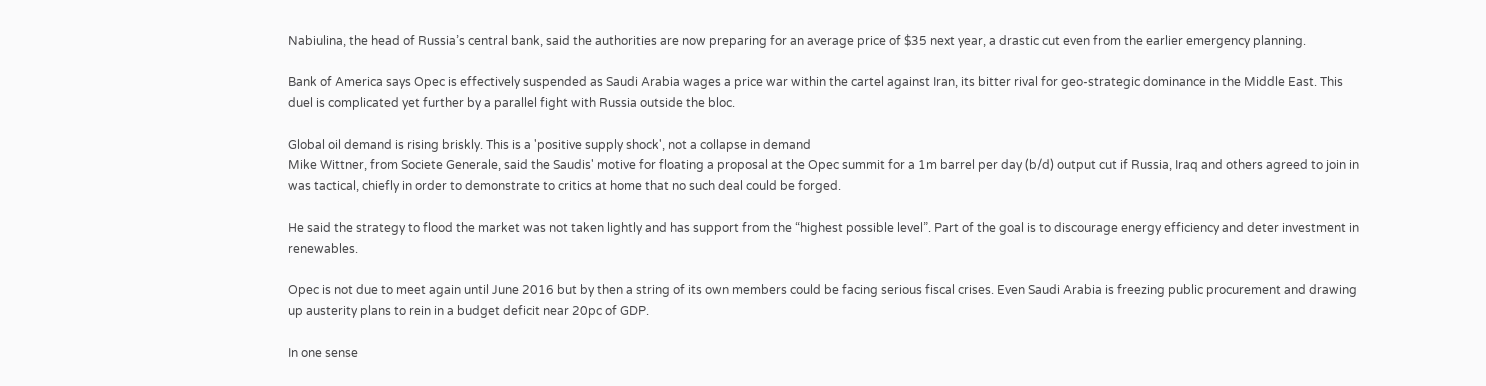Nabiulina, the head of Russia’s central bank, said the authorities are now preparing for an average price of $35 next year, a drastic cut even from the earlier emergency planning.

Bank of America says Opec is effectively suspended as Saudi Arabia wages a price war within the cartel against Iran, its bitter rival for geo-strategic dominance in the Middle East. This duel is complicated yet further by a parallel fight with Russia outside the bloc.

Global oil demand is rising briskly. This is a 'positive supply shock', not a collapse in demand
Mike Wittner, from Societe Generale, said the Saudis' motive for floating a proposal at the Opec summit for a 1m barrel per day (b/d) output cut if Russia, Iraq and others agreed to join in was tactical, chiefly in order to demonstrate to critics at home that no such deal could be forged.

He said the strategy to flood the market was not taken lightly and has support from the “highest possible level”. Part of the goal is to discourage energy efficiency and deter investment in renewables.

Opec is not due to meet again until June 2016 but by then a string of its own members could be facing serious fiscal crises. Even Saudi Arabia is freezing public procurement and drawing up austerity plans to rein in a budget deficit near 20pc of GDP.

In one sense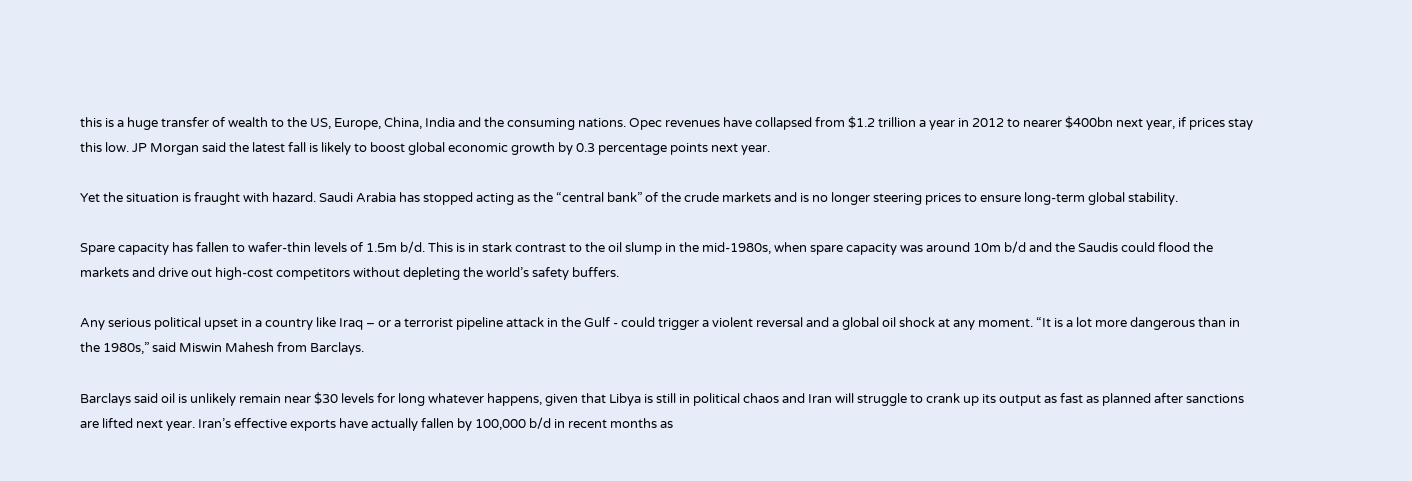this is a huge transfer of wealth to the US, Europe, China, India and the consuming nations. Opec revenues have collapsed from $1.2 trillion a year in 2012 to nearer $400bn next year, if prices stay this low. JP Morgan said the latest fall is likely to boost global economic growth by 0.3 percentage points next year.

Yet the situation is fraught with hazard. Saudi Arabia has stopped acting as the “central bank” of the crude markets and is no longer steering prices to ensure long-term global stability.

Spare capacity has fallen to wafer-thin levels of 1.5m b/d. This is in stark contrast to the oil slump in the mid-1980s, when spare capacity was around 10m b/d and the Saudis could flood the markets and drive out high-cost competitors without depleting the world’s safety buffers.

Any serious political upset in a country like Iraq – or a terrorist pipeline attack in the Gulf - could trigger a violent reversal and a global oil shock at any moment. “It is a lot more dangerous than in the 1980s,” said Miswin Mahesh from Barclays.

Barclays said oil is unlikely remain near $30 levels for long whatever happens, given that Libya is still in political chaos and Iran will struggle to crank up its output as fast as planned after sanctions are lifted next year. Iran’s effective exports have actually fallen by 100,000 b/d in recent months as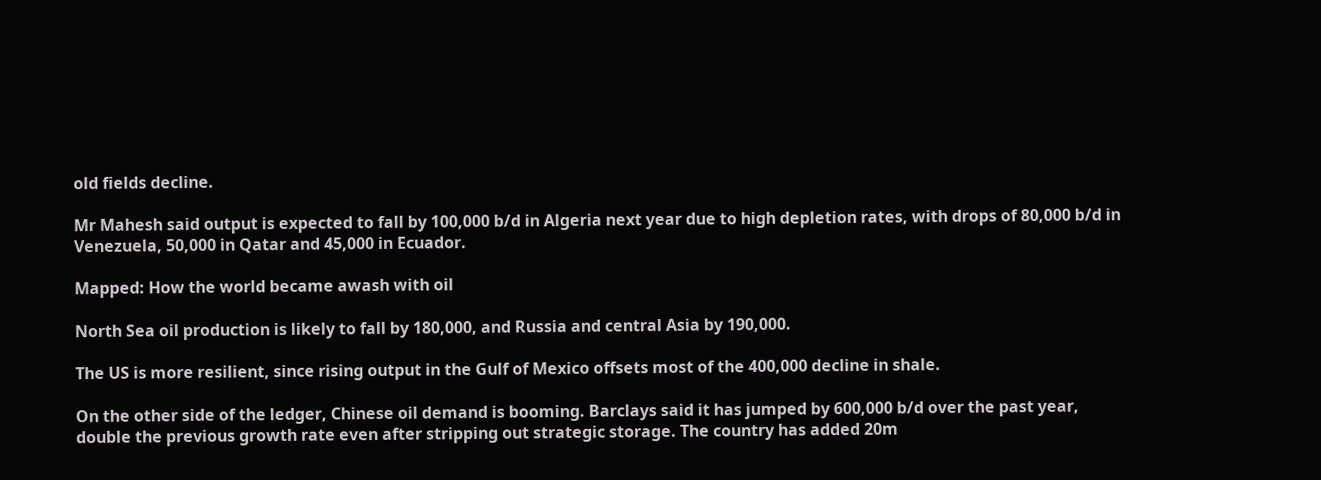old fields decline.

Mr Mahesh said output is expected to fall by 100,000 b/d in Algeria next year due to high depletion rates, with drops of 80,000 b/d in Venezuela, 50,000 in Qatar and 45,000 in Ecuador.

Mapped: How the world became awash with oil

North Sea oil production is likely to fall by 180,000, and Russia and central Asia by 190,000.

The US is more resilient, since rising output in the Gulf of Mexico offsets most of the 400,000 decline in shale.

On the other side of the ledger, Chinese oil demand is booming. Barclays said it has jumped by 600,000 b/d over the past year, double the previous growth rate even after stripping out strategic storage. The country has added 20m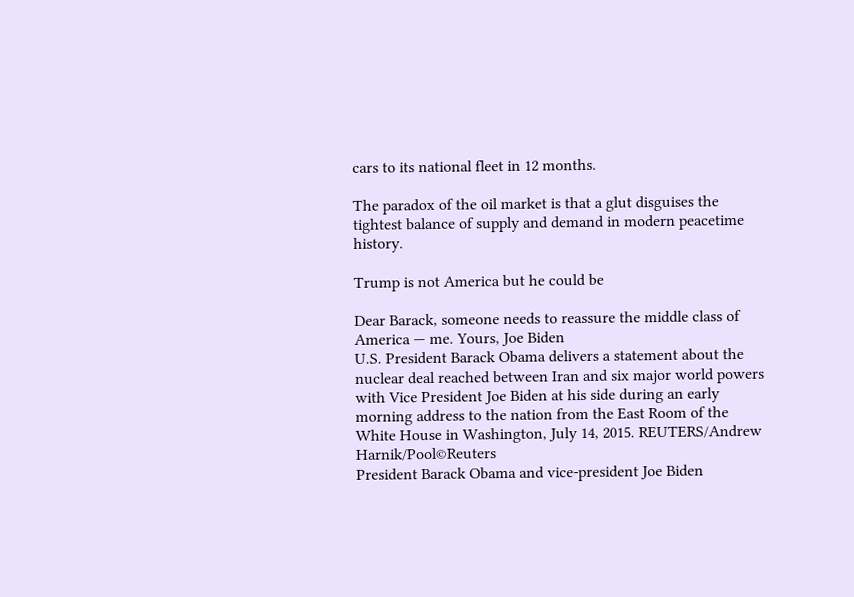cars to its national fleet in 12 months.

The paradox of the oil market is that a glut disguises the tightest balance of supply and demand in modern peacetime history.

Trump is not America but he could be

Dear Barack, someone needs to reassure the middle class of America — me. Yours, Joe Biden
U.S. President Barack Obama delivers a statement about the nuclear deal reached between Iran and six major world powers with Vice President Joe Biden at his side during an early morning address to the nation from the East Room of the White House in Washington, July 14, 2015. REUTERS/Andrew Harnik/Pool©Reuters
President Barack Obama and vice-president Joe Biden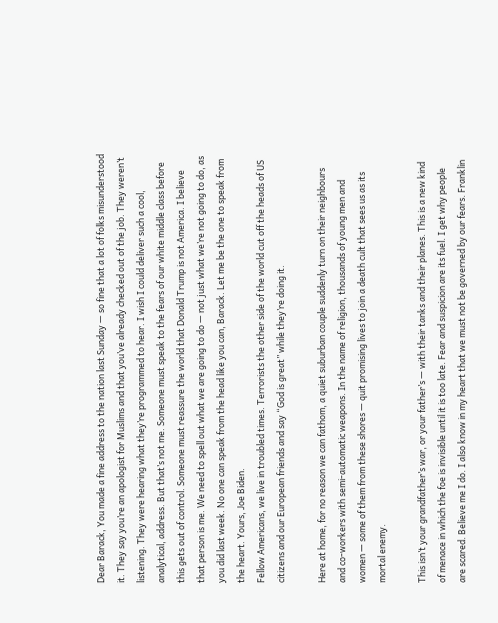Dear Barack, You made a fine address to the nation last Sunday — so fine that a lot of folks misunderstood it. They say you’re an apologist for Muslims and that you’ve already checked out of the job. They weren’t listening. They were hearing what they’re programmed to hear. I wish I could deliver such a cool, analytical, address. But that’s not me. Someone must speak to the fears of our white middle class before this gets out of control. Someone must reassure the world that Donald Trump is not America. I believe that person is me. We need to spell out what we are going to do — not just what we’re not going to do, as you did last week. No one can speak from the head like you can, Barack. Let me be the one to speak from the heart. Yours, Joe Biden.
Fellow Americans, we live in troubled times. Terrorists the other side of the world cut off the heads of US citizens and our European friends and say “God is great” while they’re doing it.

Here at home, for no reason we can fathom, a quiet suburban couple suddenly turn on their neighbours and co-workers with semi-automatic weapons. In the name of religion, thousands of young men and women — some of them from these shores — quit promising lives to join a death cult that sees us as its mortal enemy.

This isn’t your grandfather’s war, or your father’s — with their tanks and their planes. This is a new kind of menace in which the foe is invisible until it is too late. Fear and suspicion are its fuel. I get why people are scared. Believe me I do. I also know in my heart that we must not be governed by our fears. Franklin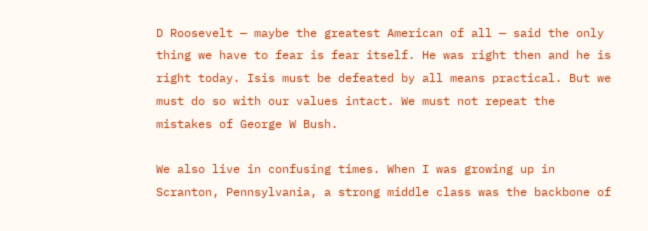D Roosevelt — maybe the greatest American of all — said the only thing we have to fear is fear itself. He was right then and he is right today. Isis must be defeated by all means practical. But we must do so with our values intact. We must not repeat the mistakes of George W Bush.

We also live in confusing times. When I was growing up in Scranton, Pennsylvania, a strong middle class was the backbone of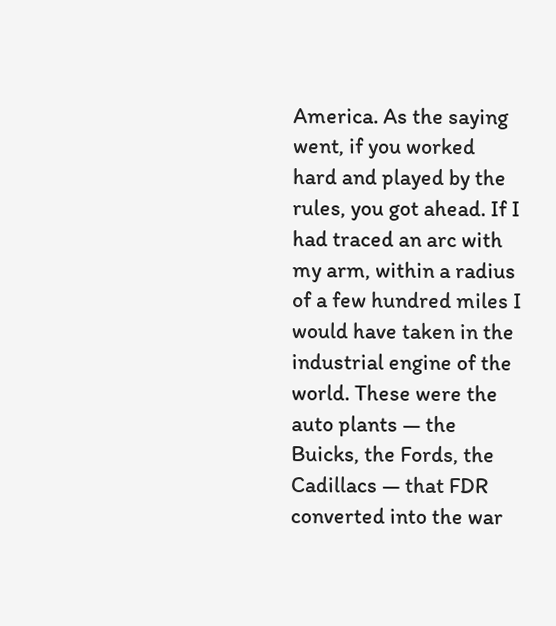America. As the saying went, if you worked hard and played by the rules, you got ahead. If I had traced an arc with my arm, within a radius of a few hundred miles I would have taken in the industrial engine of the world. These were the auto plants — the Buicks, the Fords, the Cadillacs — that FDR converted into the war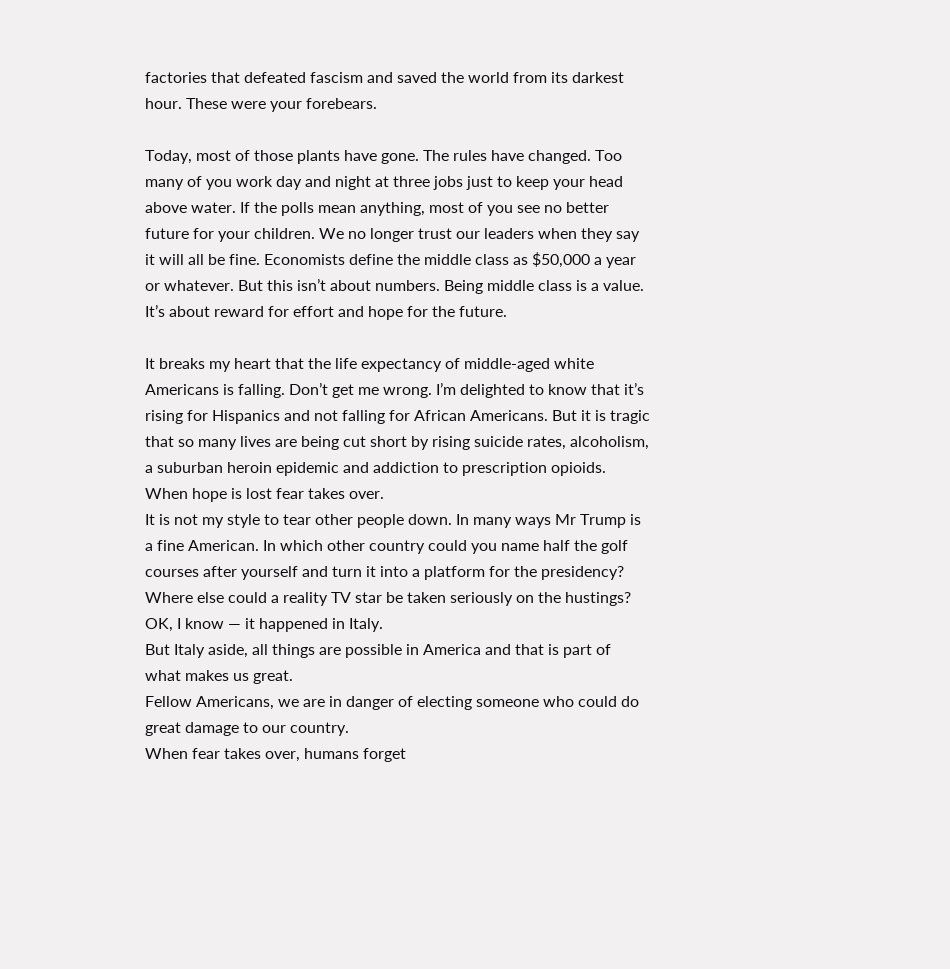factories that defeated fascism and saved the world from its darkest hour. These were your forebears.

Today, most of those plants have gone. The rules have changed. Too many of you work day and night at three jobs just to keep your head above water. If the polls mean anything, most of you see no better future for your children. We no longer trust our leaders when they say it will all be fine. Economists define the middle class as $50,000 a year or whatever. But this isn’t about numbers. Being middle class is a value. It’s about reward for effort and hope for the future.

It breaks my heart that the life expectancy of middle-aged white Americans is falling. Don’t get me wrong. I’m delighted to know that it’s rising for Hispanics and not falling for African Americans. But it is tragic that so many lives are being cut short by rising suicide rates, alcoholism, a suburban heroin epidemic and addiction to prescription opioids. When hope is lost fear takes over.
It is not my style to tear other people down. In many ways Mr Trump is a fine American. In which other country could you name half the golf courses after yourself and turn it into a platform for the presidency? Where else could a reality TV star be taken seriously on the hustings? OK, I know — it happened in Italy.
But Italy aside, all things are possible in America and that is part of what makes us great.
Fellow Americans, we are in danger of electing someone who could do great damage to our country.
When fear takes over, humans forget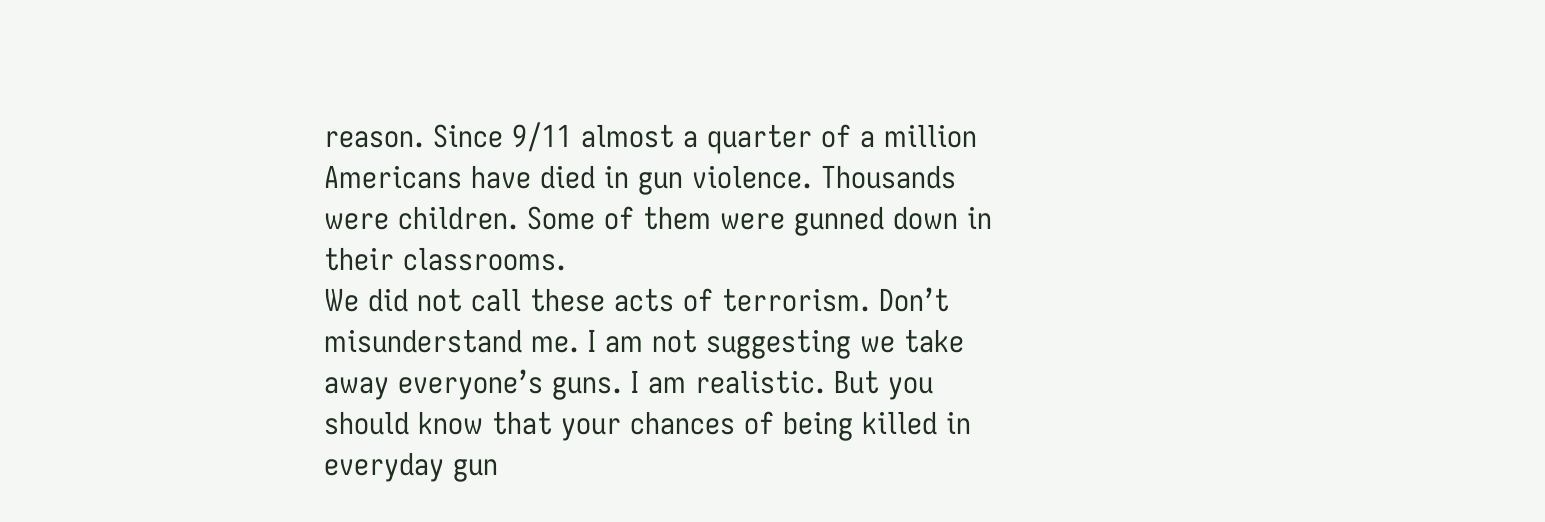reason. Since 9/11 almost a quarter of a million Americans have died in gun violence. Thousands were children. Some of them were gunned down in their classrooms.
We did not call these acts of terrorism. Don’t misunderstand me. I am not suggesting we take away everyone’s guns. I am realistic. But you should know that your chances of being killed in everyday gun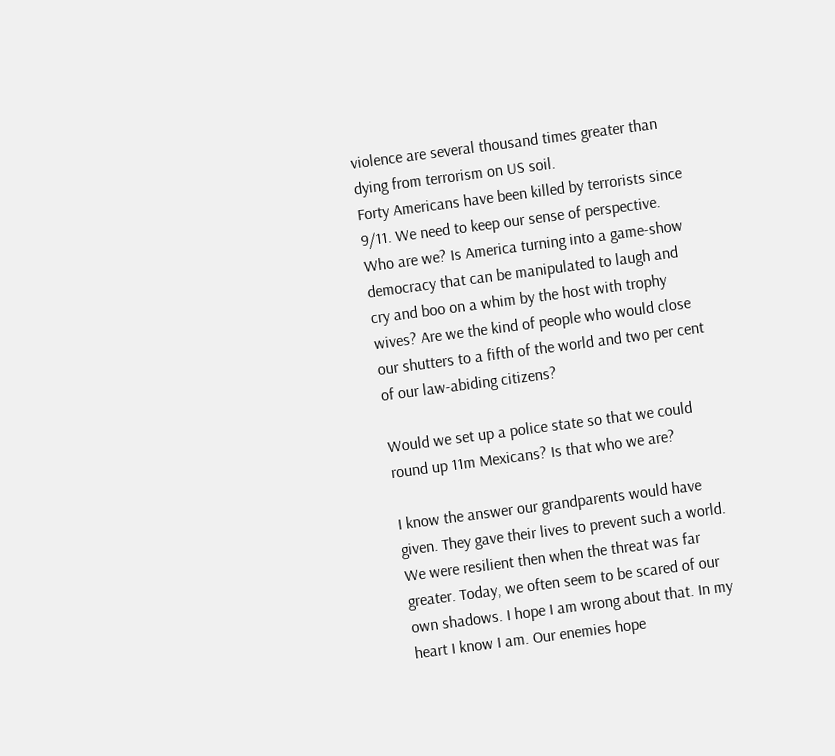violence are several thousand times greater than dying from terrorism on US soil.
Forty Americans have been killed by terrorists since 9/11. We need to keep our sense of perspective.
Who are we? Is America turning into a game-show democracy that can be manipulated to laugh and cry and boo on a whim by the host with trophy wives? Are we the kind of people who would close our shutters to a fifth of the world and two per cent of our law-abiding citizens?

Would we set up a police state so that we could round up 11m Mexicans? Is that who we are?

I know the answer our grandparents would have given. They gave their lives to prevent such a world. We were resilient then when the threat was far greater. Today, we often seem to be scared of our own shadows. I hope I am wrong about that. In my heart I know I am. Our enemies hope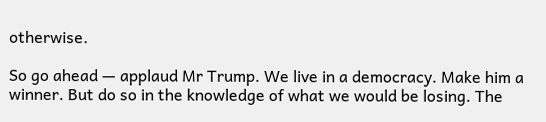otherwise.

So go ahead — applaud Mr Trump. We live in a democracy. Make him a winner. But do so in the knowledge of what we would be losing. The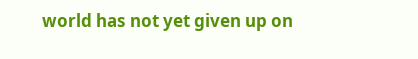world has not yet given up on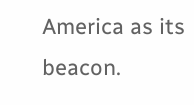America as its beacon.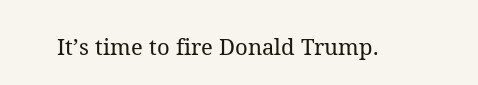It’s time to fire Donald Trump.